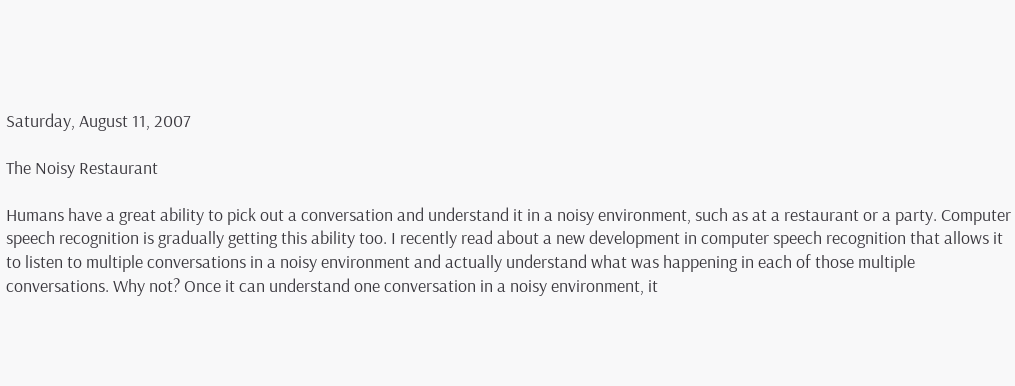Saturday, August 11, 2007

The Noisy Restaurant

Humans have a great ability to pick out a conversation and understand it in a noisy environment, such as at a restaurant or a party. Computer speech recognition is gradually getting this ability too. I recently read about a new development in computer speech recognition that allows it to listen to multiple conversations in a noisy environment and actually understand what was happening in each of those multiple conversations. Why not? Once it can understand one conversation in a noisy environment, it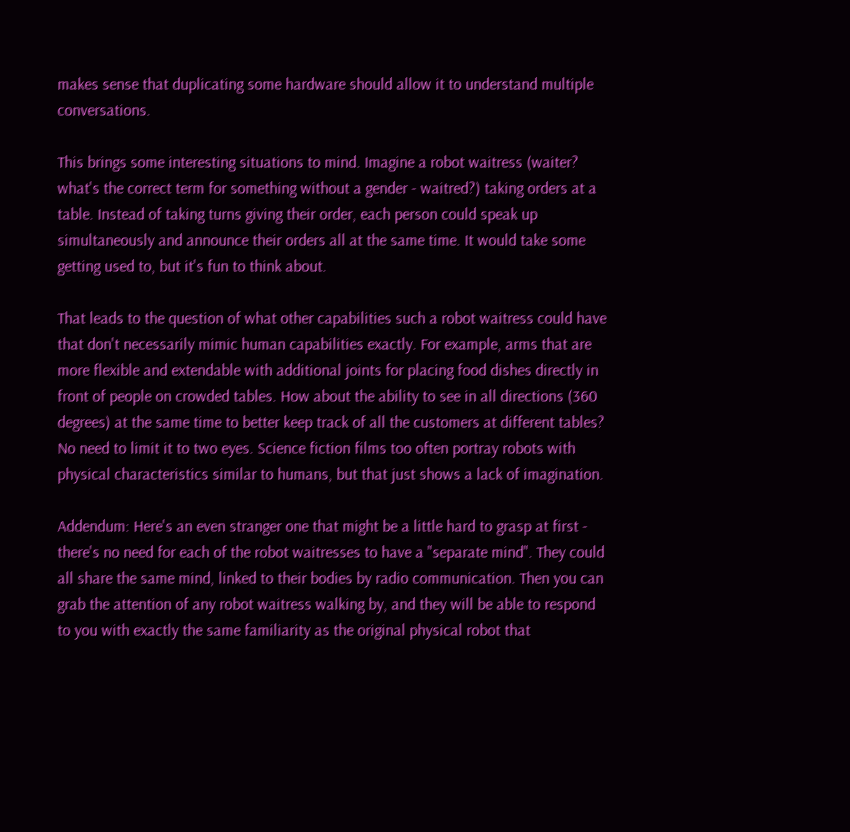makes sense that duplicating some hardware should allow it to understand multiple conversations.

This brings some interesting situations to mind. Imagine a robot waitress (waiter? what's the correct term for something without a gender - waitred?) taking orders at a table. Instead of taking turns giving their order, each person could speak up simultaneously and announce their orders all at the same time. It would take some getting used to, but it's fun to think about.

That leads to the question of what other capabilities such a robot waitress could have that don't necessarily mimic human capabilities exactly. For example, arms that are more flexible and extendable with additional joints for placing food dishes directly in front of people on crowded tables. How about the ability to see in all directions (360 degrees) at the same time to better keep track of all the customers at different tables? No need to limit it to two eyes. Science fiction films too often portray robots with physical characteristics similar to humans, but that just shows a lack of imagination.

Addendum: Here's an even stranger one that might be a little hard to grasp at first - there's no need for each of the robot waitresses to have a "separate mind". They could all share the same mind, linked to their bodies by radio communication. Then you can grab the attention of any robot waitress walking by, and they will be able to respond to you with exactly the same familiarity as the original physical robot that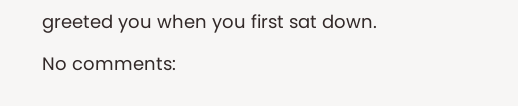greeted you when you first sat down.

No comments: